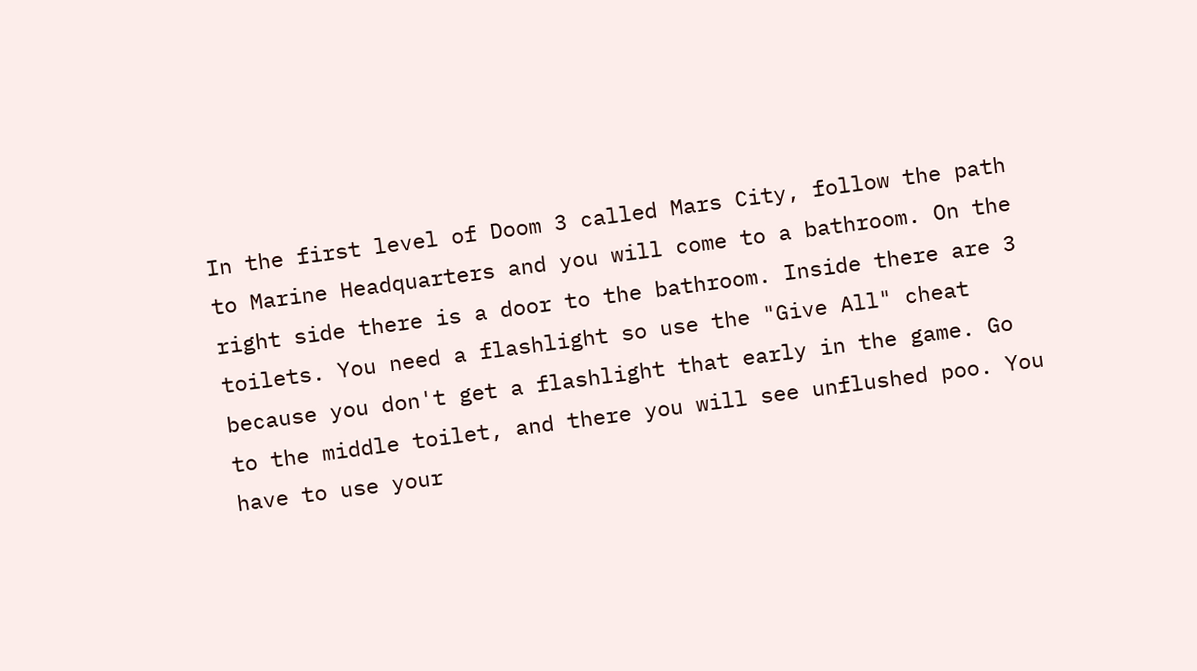In the first level of Doom 3 called Mars City, follow the path to Marine Headquarters and you will come to a bathroom. On the right side there is a door to the bathroom. Inside there are 3 toilets. You need a flashlight so use the "Give All" cheat because you don't get a flashlight that early in the game. Go to the middle toilet, and there you will see unflushed poo. You have to use your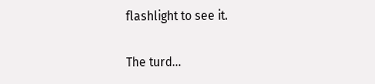flashlight to see it.

The turd...